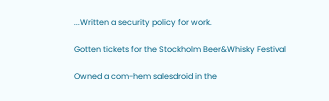...Written a security policy for work.

Gotten tickets for the Stockholm Beer&Whisky Festival

Owned a com-hem salesdroid in the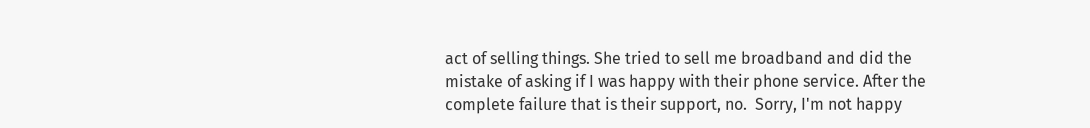act of selling things. She tried to sell me broadband and did the mistake of asking if I was happy with their phone service. After the complete failure that is their support, no.  Sorry, I'm not happy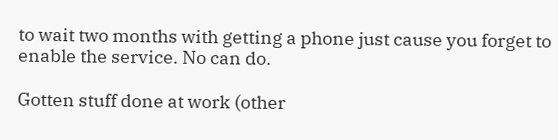to wait two months with getting a phone just cause you forget to enable the service. No can do.

Gotten stuff done at work (other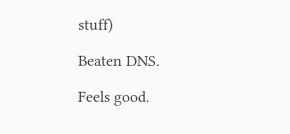stuff)

Beaten DNS.

Feels good.